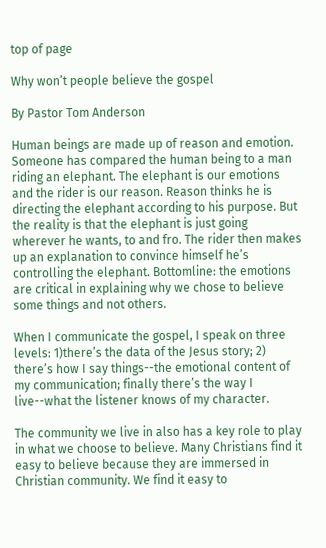top of page

Why won’t people believe the gospel

By Pastor Tom Anderson

Human beings are made up of reason and emotion. Someone has compared the human being to a man riding an elephant. The elephant is our emotions and the rider is our reason. Reason thinks he is directing the elephant according to his purpose. But the reality is that the elephant is just going wherever he wants, to and fro. The rider then makes up an explanation to convince himself he’s controlling the elephant. Bottomline: the emotions are critical in explaining why we chose to believe some things and not others.

When I communicate the gospel, I speak on three levels: 1)there’s the data of the Jesus story; 2) there’s how I say things--the emotional content of my communication; finally there’s the way I live--what the listener knows of my character.

The community we live in also has a key role to play in what we choose to believe. Many Christians find it easy to believe because they are immersed in Christian community. We find it easy to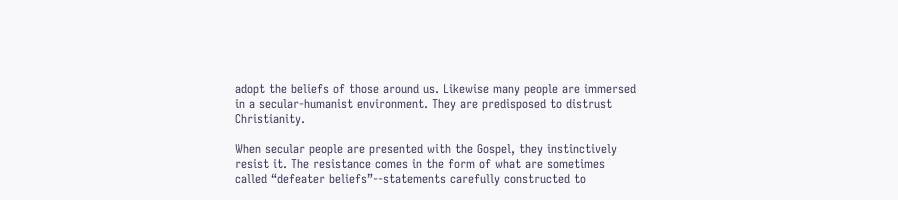adopt the beliefs of those around us. Likewise many people are immersed in a secular-humanist environment. They are predisposed to distrust Christianity.

When secular people are presented with the Gospel, they instinctively resist it. The resistance comes in the form of what are sometimes called “defeater beliefs”--statements carefully constructed to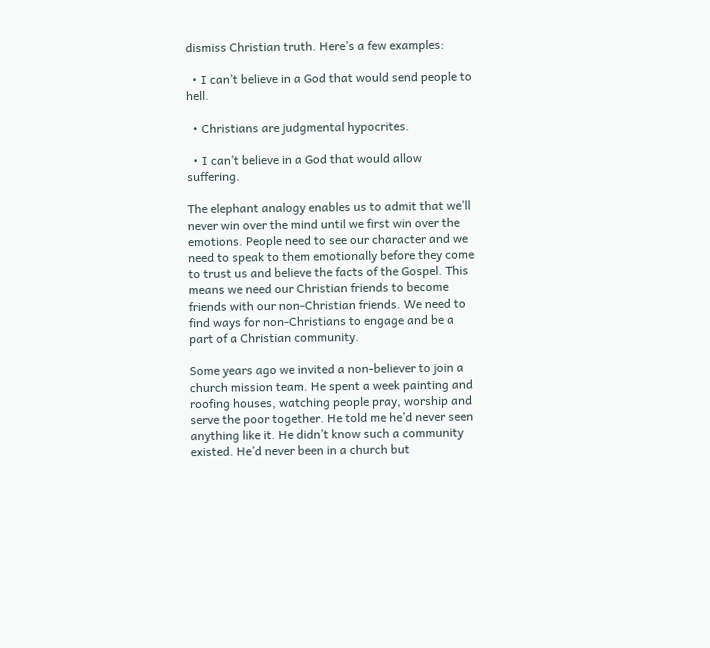dismiss Christian truth. Here’s a few examples:

  • I can’t believe in a God that would send people to hell.

  • Christians are judgmental hypocrites.

  • I can’t believe in a God that would allow suffering.

The elephant analogy enables us to admit that we’ll never win over the mind until we first win over the emotions. People need to see our character and we need to speak to them emotionally before they come to trust us and believe the facts of the Gospel. This means we need our Christian friends to become friends with our non-Christian friends. We need to find ways for non-Christians to engage and be a part of a Christian community.

Some years ago we invited a non-believer to join a church mission team. He spent a week painting and roofing houses, watching people pray, worship and serve the poor together. He told me he’d never seen anything like it. He didn’t know such a community existed. He’d never been in a church but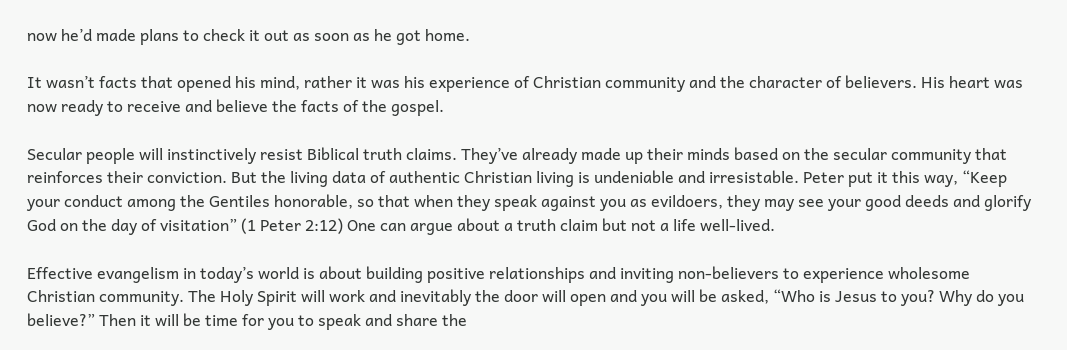now he’d made plans to check it out as soon as he got home.

It wasn’t facts that opened his mind, rather it was his experience of Christian community and the character of believers. His heart was now ready to receive and believe the facts of the gospel.

Secular people will instinctively resist Biblical truth claims. They’ve already made up their minds based on the secular community that reinforces their conviction. But the living data of authentic Christian living is undeniable and irresistable. Peter put it this way, “Keep your conduct among the Gentiles honorable, so that when they speak against you as evildoers, they may see your good deeds and glorify God on the day of visitation” (1 Peter 2:12) One can argue about a truth claim but not a life well-lived.

Effective evangelism in today’s world is about building positive relationships and inviting non-believers to experience wholesome Christian community. The Holy Spirit will work and inevitably the door will open and you will be asked, “Who is Jesus to you? Why do you believe?” Then it will be time for you to speak and share the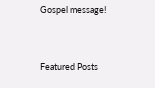Gospel message!


Featured Posts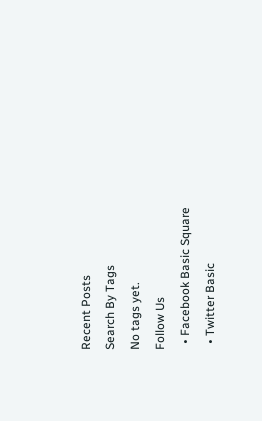Recent Posts
Search By Tags
No tags yet.
Follow Us
  • Facebook Basic Square
  • Twitter Basic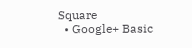Square
  • Google+ Basic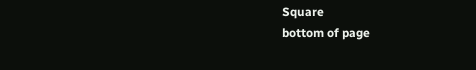Square
bottom of page